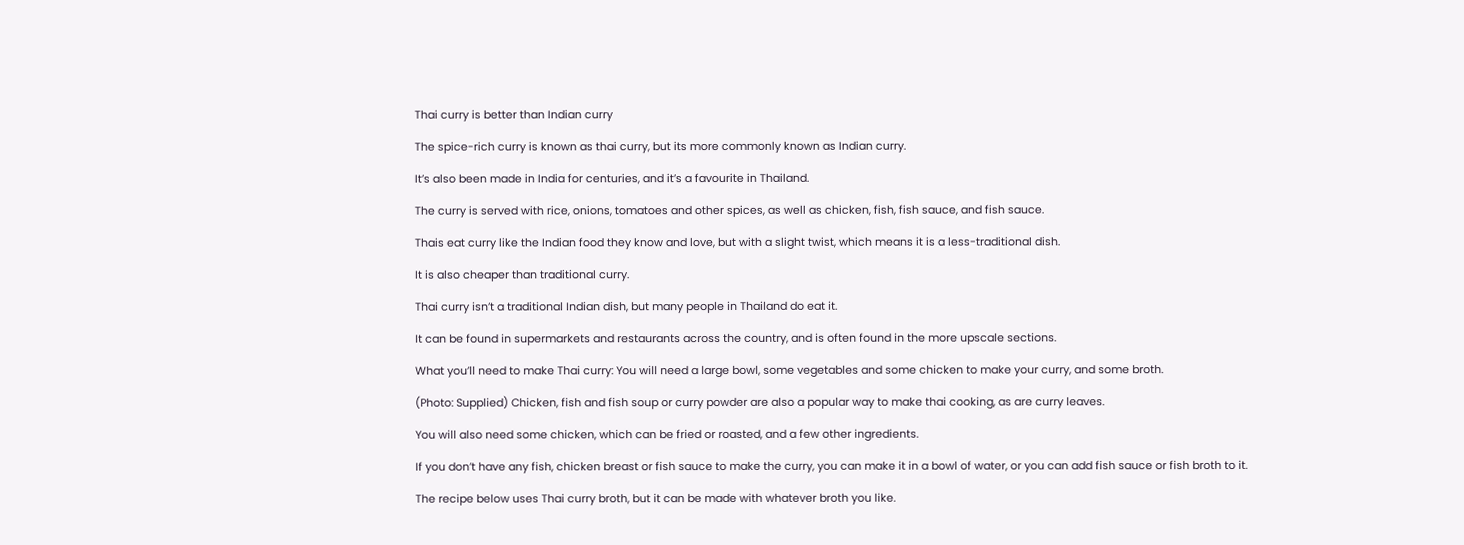Thai curry is better than Indian curry

The spice-rich curry is known as thai curry, but its more commonly known as Indian curry.

It’s also been made in India for centuries, and it’s a favourite in Thailand.

The curry is served with rice, onions, tomatoes and other spices, as well as chicken, fish, fish sauce, and fish sauce.

Thais eat curry like the Indian food they know and love, but with a slight twist, which means it is a less-traditional dish.

It is also cheaper than traditional curry.

Thai curry isn’t a traditional Indian dish, but many people in Thailand do eat it.

It can be found in supermarkets and restaurants across the country, and is often found in the more upscale sections.

What you’ll need to make Thai curry: You will need a large bowl, some vegetables and some chicken to make your curry, and some broth.

(Photo: Supplied) Chicken, fish and fish soup or curry powder are also a popular way to make thai cooking, as are curry leaves.

You will also need some chicken, which can be fried or roasted, and a few other ingredients.

If you don’t have any fish, chicken breast or fish sauce to make the curry, you can make it in a bowl of water, or you can add fish sauce or fish broth to it.

The recipe below uses Thai curry broth, but it can be made with whatever broth you like.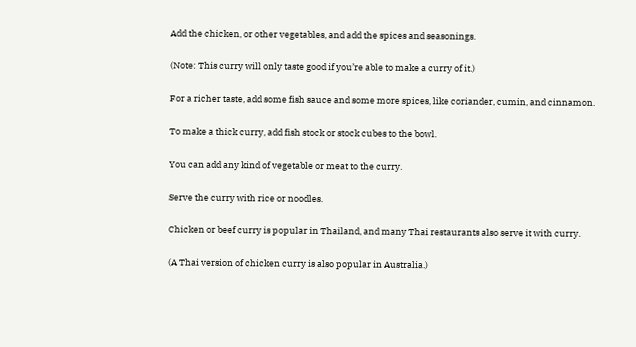Add the chicken, or other vegetables, and add the spices and seasonings.

(Note: This curry will only taste good if you’re able to make a curry of it.)

For a richer taste, add some fish sauce and some more spices, like coriander, cumin, and cinnamon.

To make a thick curry, add fish stock or stock cubes to the bowl.

You can add any kind of vegetable or meat to the curry.

Serve the curry with rice or noodles.

Chicken or beef curry is popular in Thailand, and many Thai restaurants also serve it with curry.

(A Thai version of chicken curry is also popular in Australia.)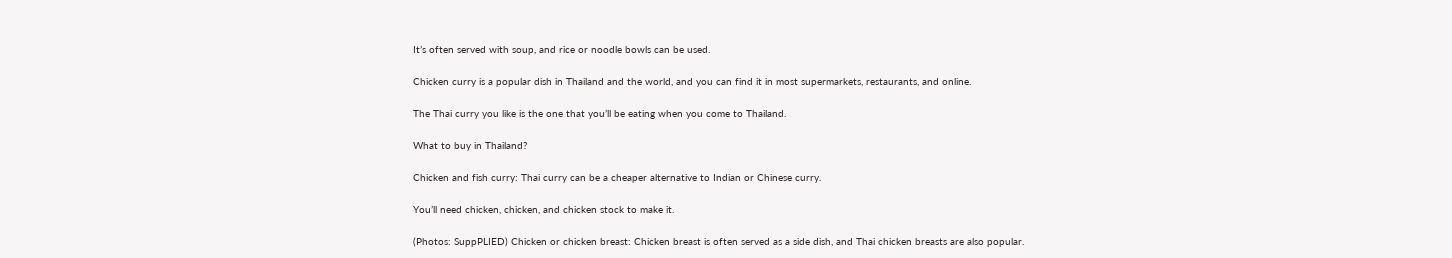It’s often served with soup, and rice or noodle bowls can be used.

Chicken curry is a popular dish in Thailand and the world, and you can find it in most supermarkets, restaurants, and online.

The Thai curry you like is the one that you’ll be eating when you come to Thailand.

What to buy in Thailand?

Chicken and fish curry: Thai curry can be a cheaper alternative to Indian or Chinese curry.

You’ll need chicken, chicken, and chicken stock to make it.

(Photos: SuppPLIED) Chicken or chicken breast: Chicken breast is often served as a side dish, and Thai chicken breasts are also popular.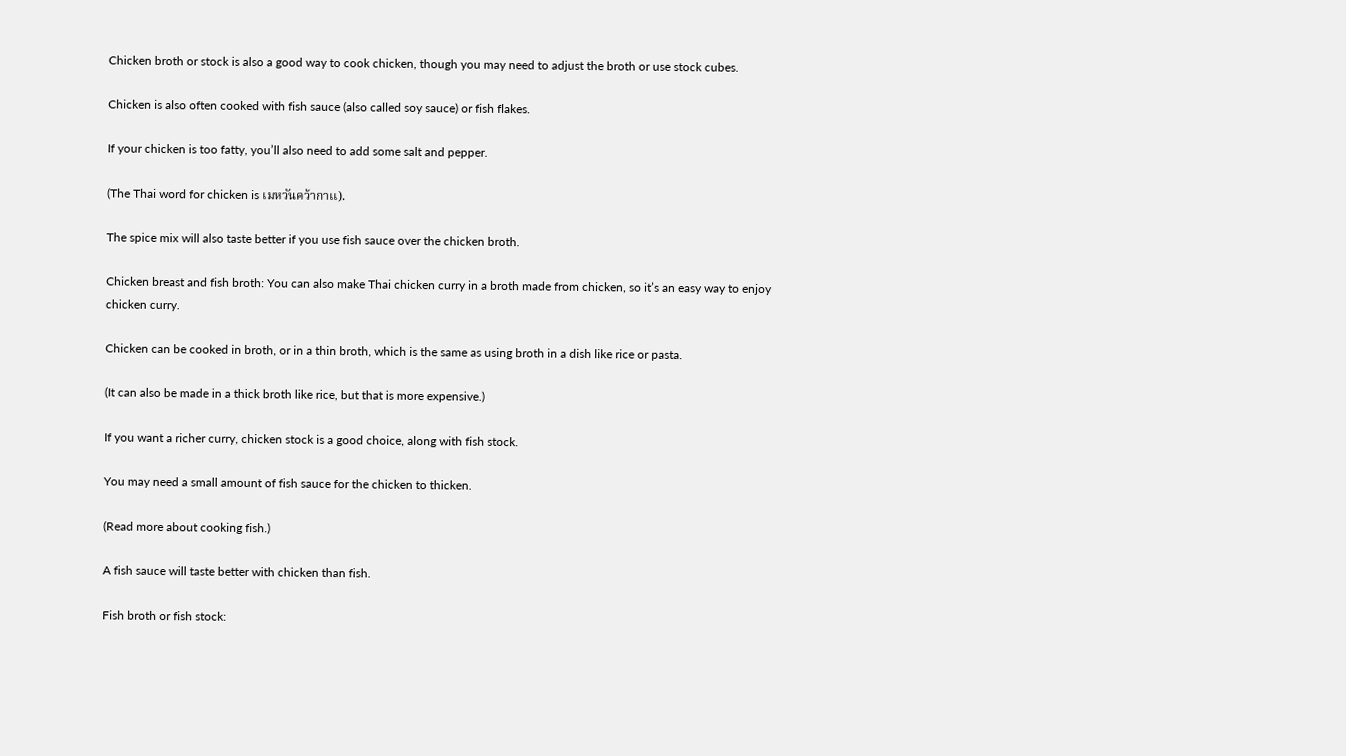Chicken broth or stock is also a good way to cook chicken, though you may need to adjust the broth or use stock cubes.

Chicken is also often cooked with fish sauce (also called soy sauce) or fish flakes.

If your chicken is too fatty, you’ll also need to add some salt and pepper.

(The Thai word for chicken is เมหวันคว้ากาเเ).

The spice mix will also taste better if you use fish sauce over the chicken broth.

Chicken breast and fish broth: You can also make Thai chicken curry in a broth made from chicken, so it’s an easy way to enjoy chicken curry.

Chicken can be cooked in broth, or in a thin broth, which is the same as using broth in a dish like rice or pasta.

(It can also be made in a thick broth like rice, but that is more expensive.)

If you want a richer curry, chicken stock is a good choice, along with fish stock.

You may need a small amount of fish sauce for the chicken to thicken.

(Read more about cooking fish.)

A fish sauce will taste better with chicken than fish.

Fish broth or fish stock: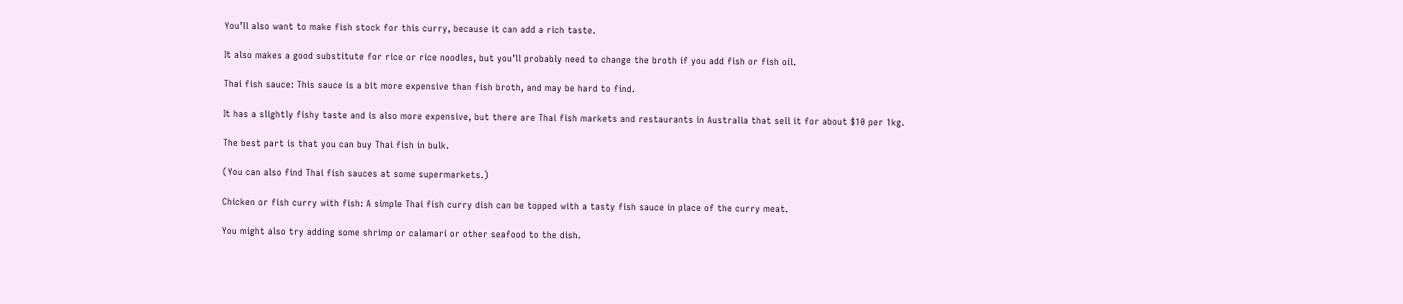You’ll also want to make fish stock for this curry, because it can add a rich taste.

It also makes a good substitute for rice or rice noodles, but you’ll probably need to change the broth if you add fish or fish oil.

Thai fish sauce: This sauce is a bit more expensive than fish broth, and may be hard to find.

It has a slightly fishy taste and is also more expensive, but there are Thai fish markets and restaurants in Australia that sell it for about $10 per 1kg.

The best part is that you can buy Thai fish in bulk.

(You can also find Thai fish sauces at some supermarkets.)

Chicken or fish curry with fish: A simple Thai fish curry dish can be topped with a tasty fish sauce in place of the curry meat.

You might also try adding some shrimp or calamari or other seafood to the dish.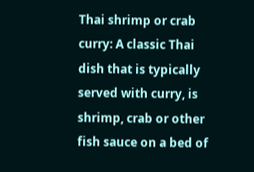Thai shrimp or crab curry: A classic Thai dish that is typically served with curry, is shrimp, crab or other fish sauce on a bed of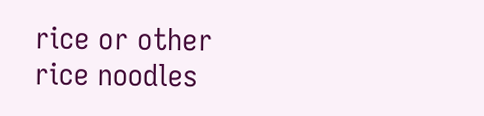rice or other rice noodles